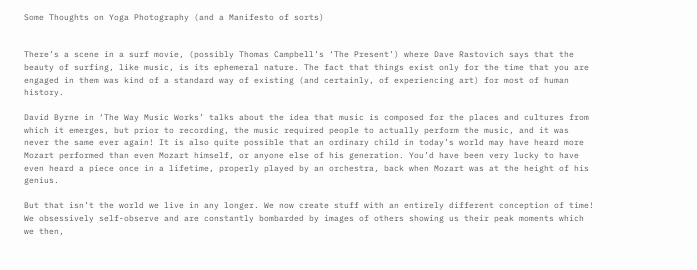Some Thoughts on Yoga Photography (and a Manifesto of sorts)


There’s a scene in a surf movie, (possibly Thomas Campbell’s ‘The Present’) where Dave Rastovich says that the beauty of surfing, like music, is its ephemeral nature. The fact that things exist only for the time that you are engaged in them was kind of a standard way of existing (and certainly, of experiencing art) for most of human history.

David Byrne in ‘The Way Music Works’ talks about the idea that music is composed for the places and cultures from which it emerges, but prior to recording, the music required people to actually perform the music, and it was never the same ever again! It is also quite possible that an ordinary child in today’s world may have heard more Mozart performed than even Mozart himself, or anyone else of his generation. You’d have been very lucky to have even heard a piece once in a lifetime, properly played by an orchestra, back when Mozart was at the height of his genius.

But that isn’t the world we live in any longer. We now create stuff with an entirely different conception of time! We obsessively self-observe and are constantly bombarded by images of others showing us their peak moments which we then,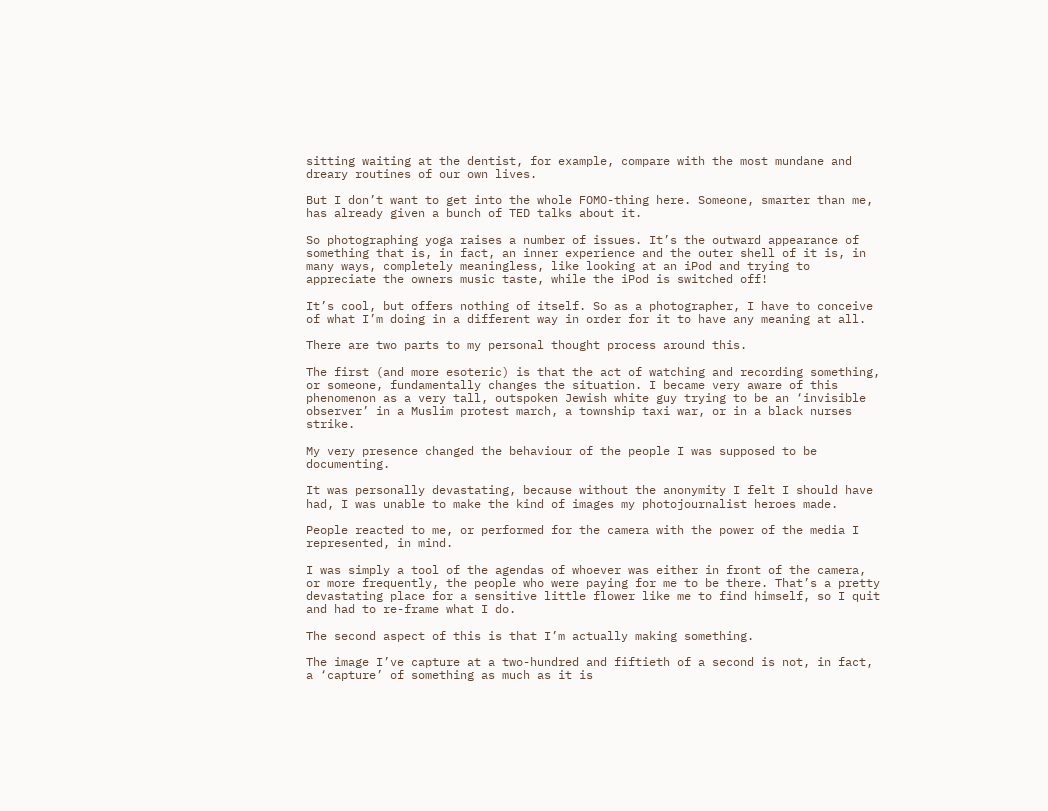sitting waiting at the dentist, for example, compare with the most mundane and dreary routines of our own lives.

But I don’t want to get into the whole FOMO-thing here. Someone, smarter than me, has already given a bunch of TED talks about it.

So photographing yoga raises a number of issues. It’s the outward appearance of something that is, in fact, an inner experience and the outer shell of it is, in many ways, completely meaningless, like looking at an iPod and trying to appreciate the owners music taste, while the iPod is switched off!

It’s cool, but offers nothing of itself. So as a photographer, I have to conceive of what I’m doing in a different way in order for it to have any meaning at all.

There are two parts to my personal thought process around this.

The first (and more esoteric) is that the act of watching and recording something, or someone, fundamentally changes the situation. I became very aware of this phenomenon as a very tall, outspoken Jewish white guy trying to be an ‘invisible observer’ in a Muslim protest march, a township taxi war, or in a black nurses strike.

My very presence changed the behaviour of the people I was supposed to be documenting.

It was personally devastating, because without the anonymity I felt I should have had, I was unable to make the kind of images my photojournalist heroes made.

People reacted to me, or performed for the camera with the power of the media I represented, in mind.

I was simply a tool of the agendas of whoever was either in front of the camera, or more frequently, the people who were paying for me to be there. That’s a pretty devastating place for a sensitive little flower like me to find himself, so I quit and had to re-frame what I do.

The second aspect of this is that I’m actually making something.

The image I’ve capture at a two-hundred and fiftieth of a second is not, in fact, a ‘capture’ of something as much as it is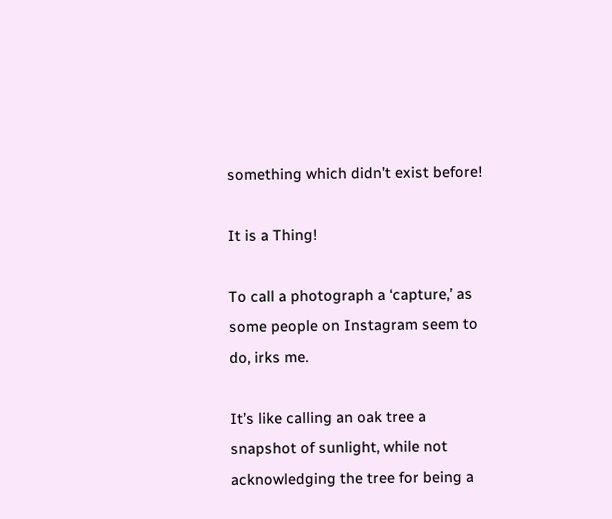something which didn’t exist before!

It is a Thing!

To call a photograph a ‘capture,’ as some people on Instagram seem to do, irks me.

It’s like calling an oak tree a snapshot of sunlight, while not acknowledging the tree for being a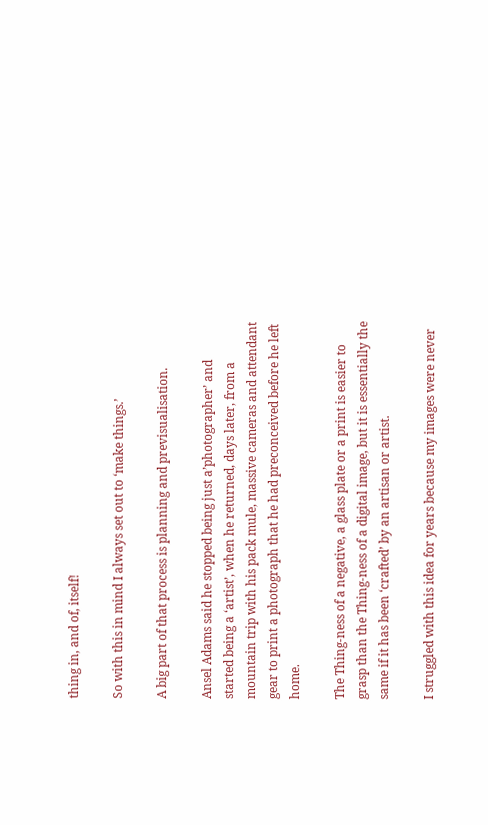thing in, and of, itself!

So with this in mind I always set out to ‘make things.’

A big part of that process is planning and previsualisation.

Ansel Adams said he stopped being just a’photographer’ and started being a ‘artist’, when he returned, days later, from a mountain trip with his pack mule, massive cameras and attendant gear to print a photograph that he had preconceived before he left home.

The Thing-ness of a negative, a glass plate or a print is easier to grasp than the Thing-ness of a digital image, but it is essentially the same if it has been ‘crafted’ by an artisan or artist.

I struggled with this idea for years because my images were never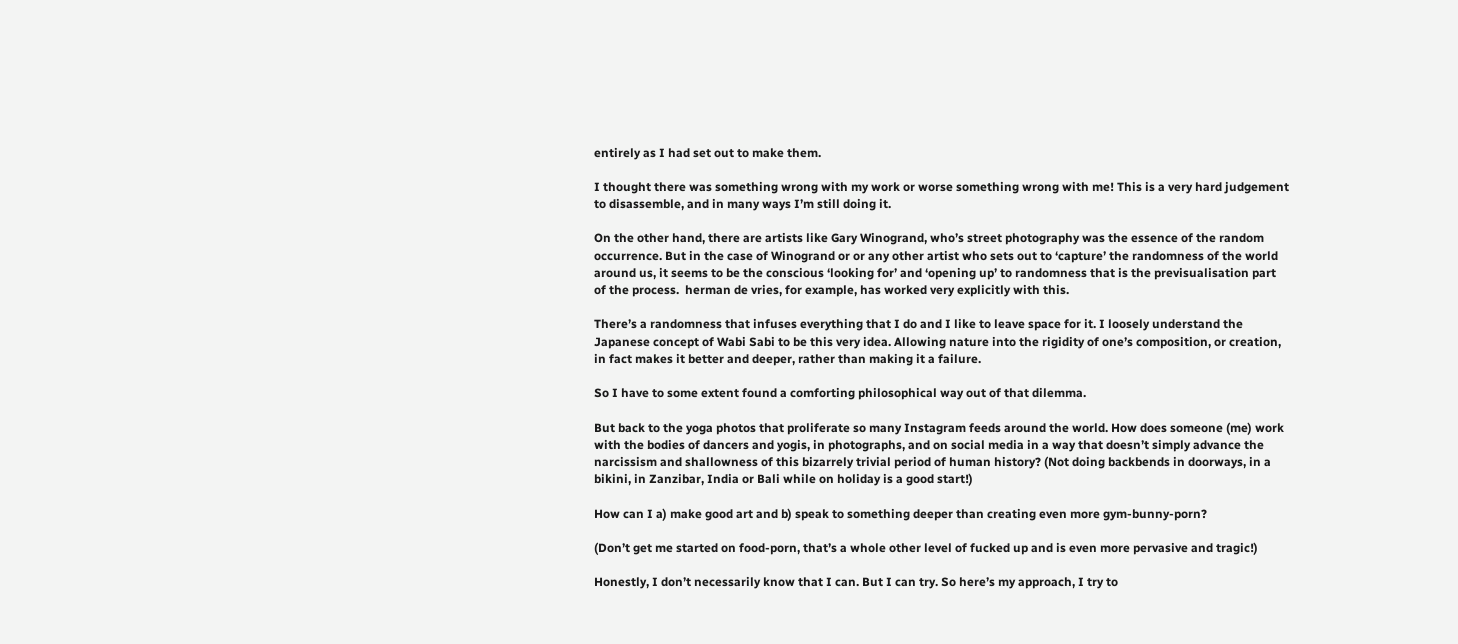entirely as I had set out to make them.

I thought there was something wrong with my work or worse something wrong with me! This is a very hard judgement to disassemble, and in many ways I’m still doing it.

On the other hand, there are artists like Gary Winogrand, who’s street photography was the essence of the random occurrence. But in the case of Winogrand or or any other artist who sets out to ‘capture’ the randomness of the world around us, it seems to be the conscious ‘looking for’ and ‘opening up’ to randomness that is the previsualisation part of the process.  herman de vries, for example, has worked very explicitly with this.

There’s a randomness that infuses everything that I do and I like to leave space for it. I loosely understand the Japanese concept of Wabi Sabi to be this very idea. Allowing nature into the rigidity of one’s composition, or creation, in fact makes it better and deeper, rather than making it a failure.

So I have to some extent found a comforting philosophical way out of that dilemma.

But back to the yoga photos that proliferate so many Instagram feeds around the world. How does someone (me) work with the bodies of dancers and yogis, in photographs, and on social media in a way that doesn’t simply advance the narcissism and shallowness of this bizarrely trivial period of human history? (Not doing backbends in doorways, in a bikini, in Zanzibar, India or Bali while on holiday is a good start!)

How can I a) make good art and b) speak to something deeper than creating even more gym-bunny-porn?

(Don’t get me started on food-porn, that’s a whole other level of fucked up and is even more pervasive and tragic!)

Honestly, I don’t necessarily know that I can. But I can try. So here’s my approach, I try to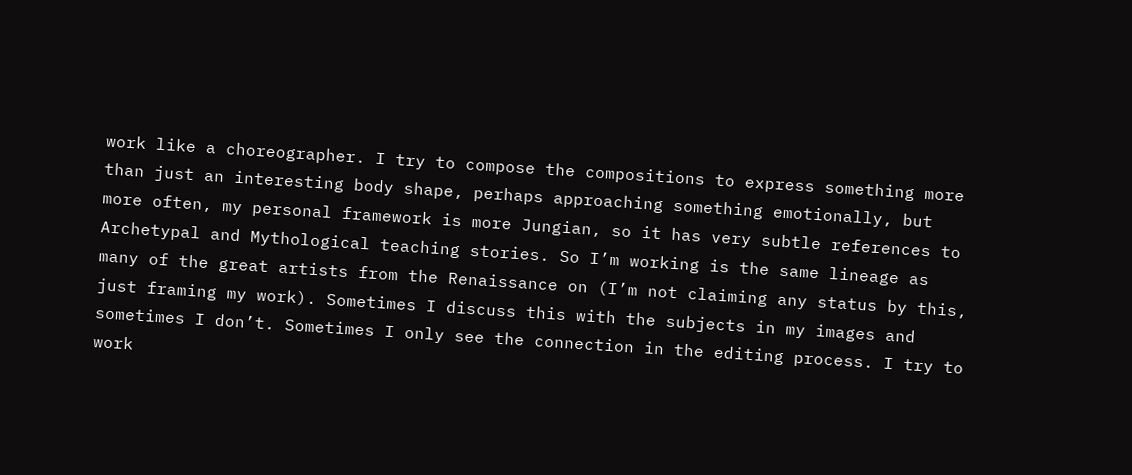work like a choreographer. I try to compose the compositions to express something more than just an interesting body shape, perhaps approaching something emotionally, but more often, my personal framework is more Jungian, so it has very subtle references to Archetypal and Mythological teaching stories. So I’m working is the same lineage as many of the great artists from the Renaissance on (I’m not claiming any status by this, just framing my work). Sometimes I discuss this with the subjects in my images and sometimes I don’t. Sometimes I only see the connection in the editing process. I try to work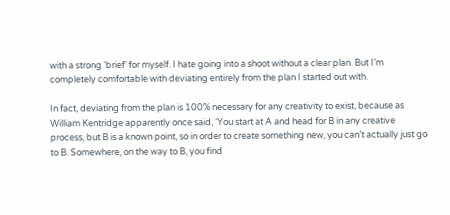with a strong ‘brief’ for myself. I hate going into a shoot without a clear plan. But I’m completely comfortable with deviating entirely from the plan I started out with.

In fact, deviating from the plan is 100% necessary for any creativity to exist, because as William Kentridge apparently once said, ‘You start at A and head for B in any creative process, but B is a known point, so in order to create something new, you can’t actually just go to B. Somewhere, on the way to B, you find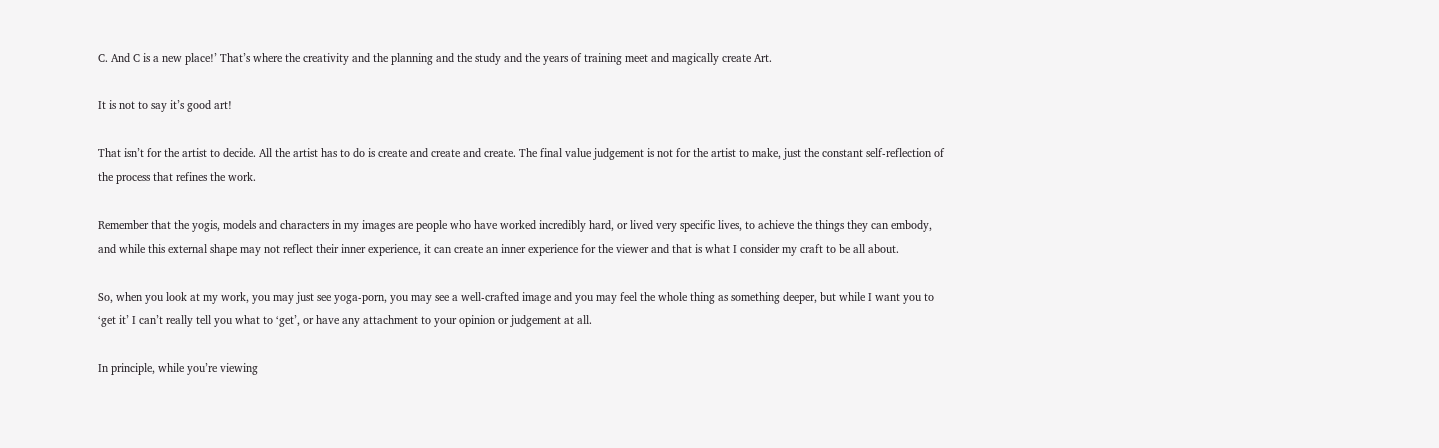C. And C is a new place!’ That’s where the creativity and the planning and the study and the years of training meet and magically create Art.

It is not to say it’s good art!

That isn’t for the artist to decide. All the artist has to do is create and create and create. The final value judgement is not for the artist to make, just the constant self-reflection of the process that refines the work.

Remember that the yogis, models and characters in my images are people who have worked incredibly hard, or lived very specific lives, to achieve the things they can embody, and while this external shape may not reflect their inner experience, it can create an inner experience for the viewer and that is what I consider my craft to be all about.

So, when you look at my work, you may just see yoga-porn, you may see a well-crafted image and you may feel the whole thing as something deeper, but while I want you to ‘get it’ I can’t really tell you what to ‘get’, or have any attachment to your opinion or judgement at all.

In principle, while you’re viewing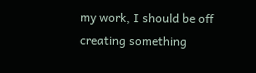my work, I should be off creating something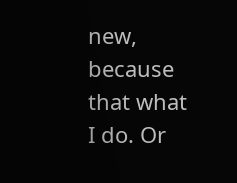new, because that what I do. Or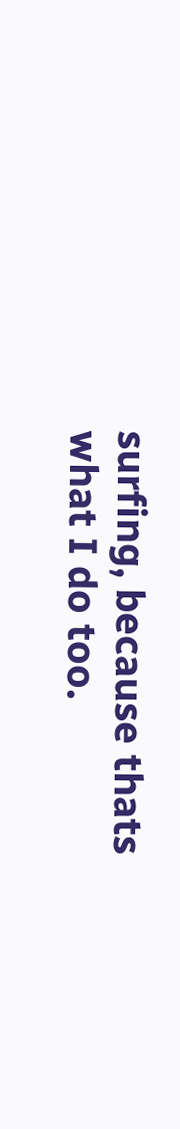surfing, because thats what I do too.